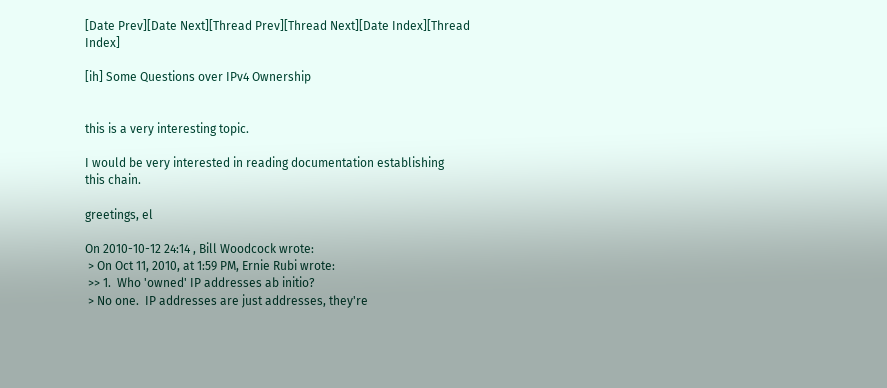[Date Prev][Date Next][Thread Prev][Thread Next][Date Index][Thread Index]

[ih] Some Questions over IPv4 Ownership


this is a very interesting topic.

I would be very interested in reading documentation establishing
this chain.

greetings, el

On 2010-10-12 24:14 , Bill Woodcock wrote:
 > On Oct 11, 2010, at 1:59 PM, Ernie Rubi wrote:
 >> 1.  Who 'owned' IP addresses ab initio?
 > No one.  IP addresses are just addresses, they're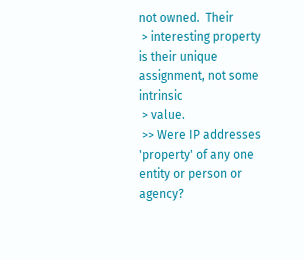not owned.  Their
 > interesting property is their unique assignment, not some intrinsic
 > value.
 >> Were IP addresses 'property' of any one entity or person or agency?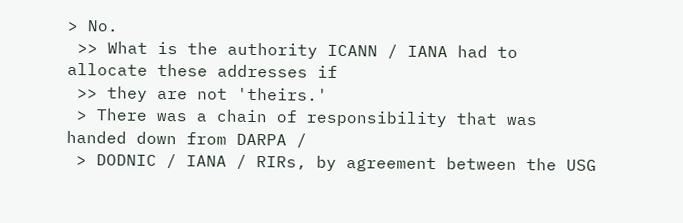> No.
 >> What is the authority ICANN / IANA had to allocate these addresses if
 >> they are not 'theirs.'
 > There was a chain of responsibility that was handed down from DARPA /
 > DODNIC / IANA / RIRs, by agreement between the USG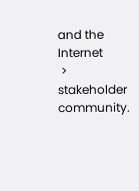and the Internet
 > stakeholder community.